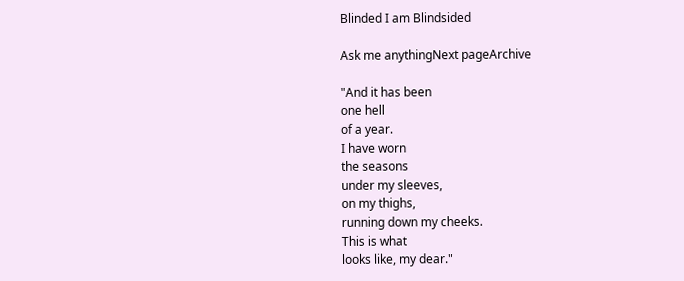Blinded I am Blindsided

Ask me anythingNext pageArchive

"And it has been
one hell
of a year.
I have worn
the seasons
under my sleeves,
on my thighs,
running down my cheeks.
This is what
looks like, my dear."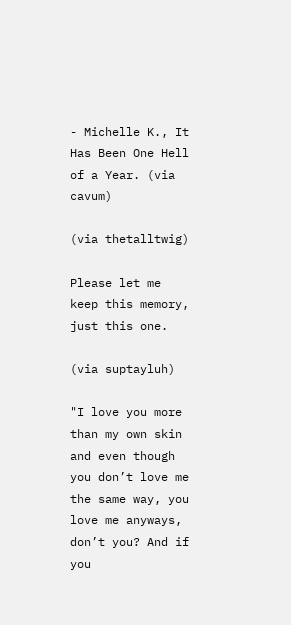- Michelle K., It Has Been One Hell of a Year. (via cavum)

(via thetalltwig)

Please let me keep this memory, just this one.

(via suptayluh)

"I love you more than my own skin and even though you don’t love me the same way, you love me anyways, don’t you? And if you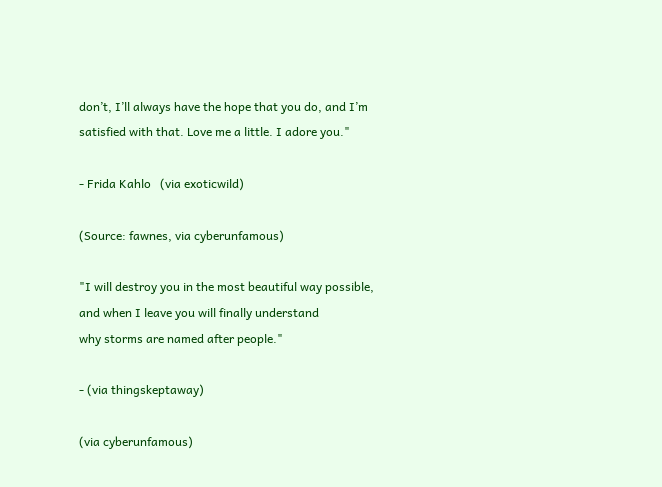don’t, I’ll always have the hope that you do, and I’m satisfied with that. Love me a little. I adore you."

- Frida Kahlo   (via exoticwild)

(Source: fawnes, via cyberunfamous)

"I will destroy you in the most beautiful way possible,
and when I leave you will finally understand
why storms are named after people."

- (via thingskeptaway)

(via cyberunfamous)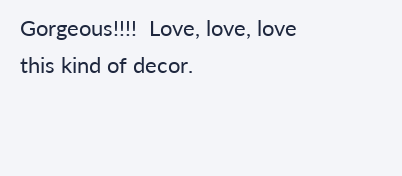Gorgeous!!!!  Love, love, love this kind of decor.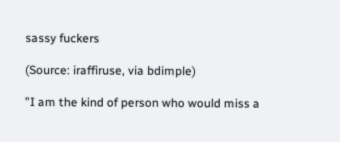sassy fuckers

(Source: iraffiruse, via bdimple)

"I am the kind of person who would miss a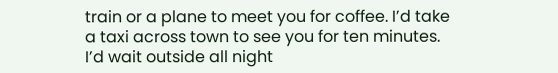train or a plane to meet you for coffee. I’d take a taxi across town to see you for ten minutes. I’d wait outside all night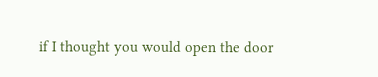if I thought you would open the door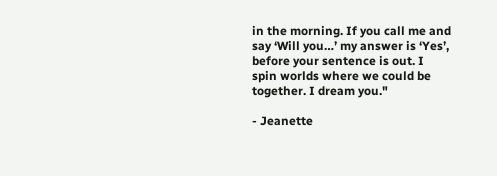in the morning. If you call me and say ‘Will you…’ my answer is ‘Yes’, before your sentence is out. I spin worlds where we could be together. I dream you."

- Jeanette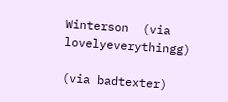Winterson  (via lovelyeverythingg)

(via badtexter)